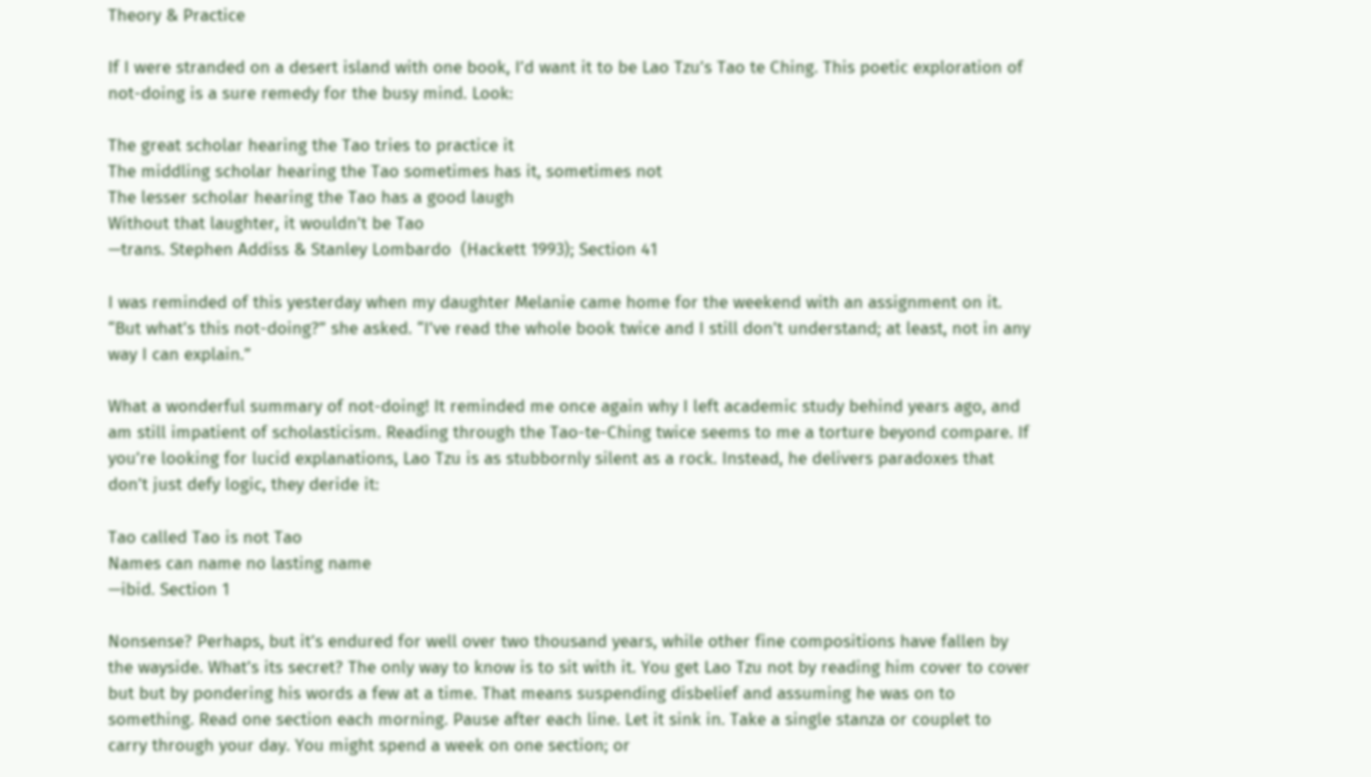Theory & Practice

If I were stranded on a desert island with one book, I’d want it to be Lao Tzu’s Tao te Ching. This poetic exploration of not-doing is a sure remedy for the busy mind. Look:

The great scholar hearing the Tao tries to practice it
The middling scholar hearing the Tao sometimes has it, sometimes not
The lesser scholar hearing the Tao has a good laugh
Without that laughter, it wouldn’t be Tao
—trans. Stephen Addiss & Stanley Lombardo  (Hackett 1993); Section 41

I was reminded of this yesterday when my daughter Melanie came home for the weekend with an assignment on it. “But what’s this not-doing?” she asked. “I’ve read the whole book twice and I still don’t understand; at least, not in any way I can explain.”

What a wonderful summary of not-doing! It reminded me once again why I left academic study behind years ago, and am still impatient of scholasticism. Reading through the Tao-te-Ching twice seems to me a torture beyond compare. If you’re looking for lucid explanations, Lao Tzu is as stubbornly silent as a rock. Instead, he delivers paradoxes that don’t just defy logic, they deride it:

Tao called Tao is not Tao
Names can name no lasting name
—ibid. Section 1

Nonsense? Perhaps, but it’s endured for well over two thousand years, while other fine compositions have fallen by the wayside. What’s its secret? The only way to know is to sit with it. You get Lao Tzu not by reading him cover to cover but but by pondering his words a few at a time. That means suspending disbelief and assuming he was on to something. Read one section each morning. Pause after each line. Let it sink in. Take a single stanza or couplet to carry through your day. You might spend a week on one section; or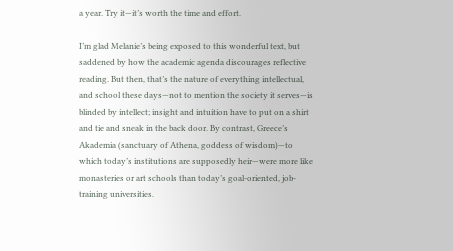a year. Try it—it’s worth the time and effort.

I’m glad Melanie’s being exposed to this wonderful text, but saddened by how the academic agenda discourages reflective reading. But then, that’s the nature of everything intellectual, and school these days—not to mention the society it serves—is blinded by intellect; insight and intuition have to put on a shirt and tie and sneak in the back door. By contrast, Greece’s Akademia (sanctuary of Athena, goddess of wisdom)—to which today’s institutions are supposedly heir—were more like monasteries or art schools than today’s goal-oriented, job-training universities.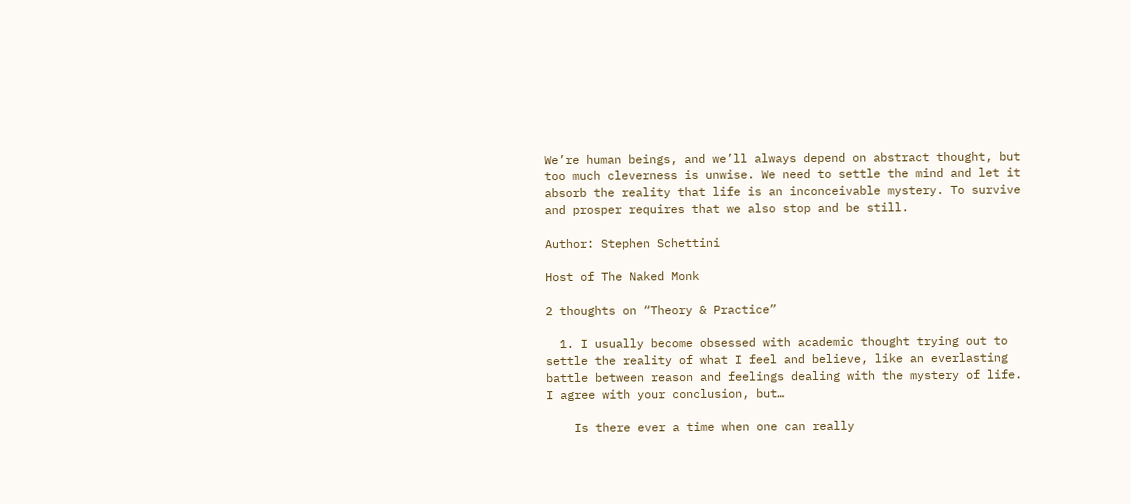We’re human beings, and we’ll always depend on abstract thought, but too much cleverness is unwise. We need to settle the mind and let it absorb the reality that life is an inconceivable mystery. To survive and prosper requires that we also stop and be still.

Author: Stephen Schettini

Host of The Naked Monk

2 thoughts on “Theory & Practice”

  1. I usually become obsessed with academic thought trying out to settle the reality of what I feel and believe, like an everlasting battle between reason and feelings dealing with the mystery of life. I agree with your conclusion, but…

    Is there ever a time when one can really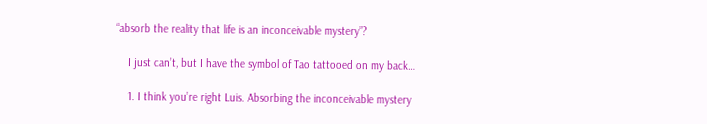“absorb the reality that life is an inconceivable mystery”?

    I just can’t, but I have the symbol of Tao tattooed on my back…

    1. I think you’re right Luis. Absorbing the inconceivable mystery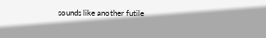sounds like another futile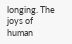longing. The joys of human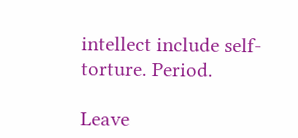intellect include self-torture. Period.

Leave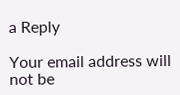a Reply

Your email address will not be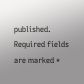published. Required fields are marked *